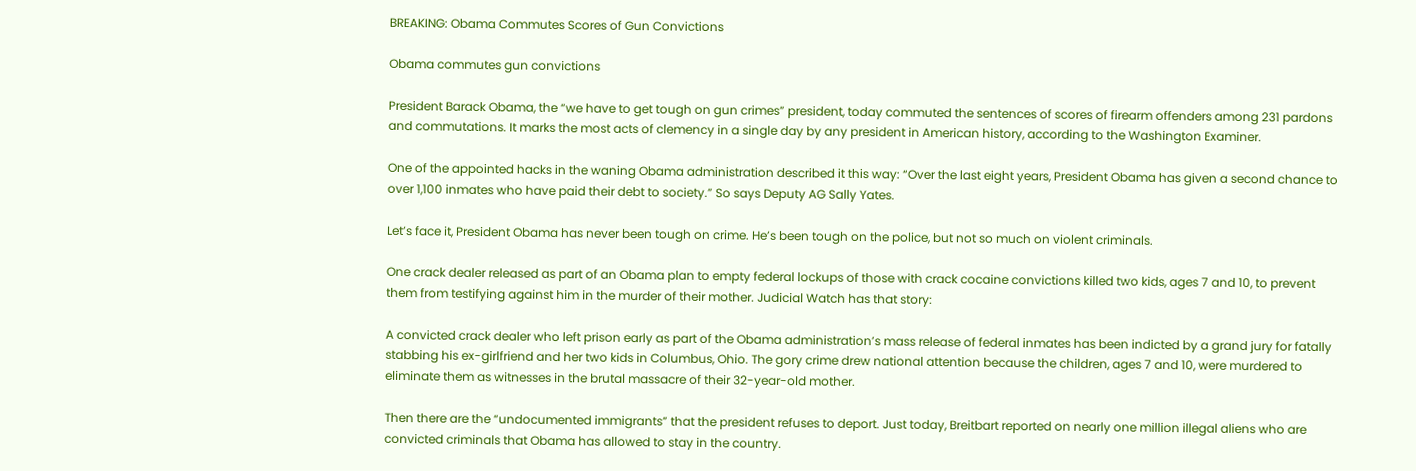BREAKING: Obama Commutes Scores of Gun Convictions

Obama commutes gun convictions

President Barack Obama, the “we have to get tough on gun crimes” president, today commuted the sentences of scores of firearm offenders among 231 pardons and commutations. It marks the most acts of clemency in a single day by any president in American history, according to the Washington Examiner.

One of the appointed hacks in the waning Obama administration described it this way: “Over the last eight years, President Obama has given a second chance to over 1,100 inmates who have paid their debt to society.” So says Deputy AG Sally Yates.

Let’s face it, President Obama has never been tough on crime. He’s been tough on the police, but not so much on violent criminals.

One crack dealer released as part of an Obama plan to empty federal lockups of those with crack cocaine convictions killed two kids, ages 7 and 10, to prevent them from testifying against him in the murder of their mother. Judicial Watch has that story:

A convicted crack dealer who left prison early as part of the Obama administration’s mass release of federal inmates has been indicted by a grand jury for fatally stabbing his ex-girlfriend and her two kids in Columbus, Ohio. The gory crime drew national attention because the children, ages 7 and 10, were murdered to eliminate them as witnesses in the brutal massacre of their 32-year-old mother.

Then there are the “undocumented immigrants” that the president refuses to deport. Just today, Breitbart reported on nearly one million illegal aliens who are convicted criminals that Obama has allowed to stay in the country.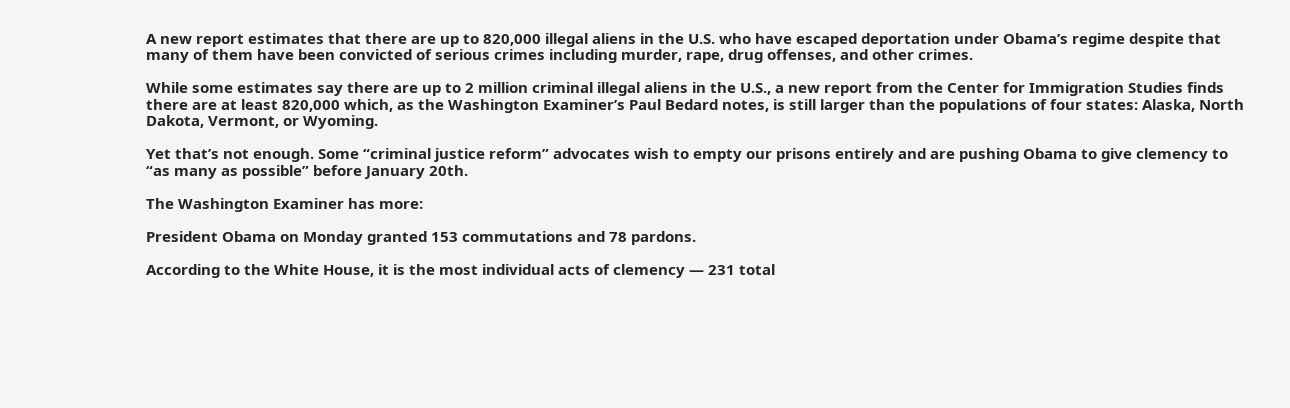A new report estimates that there are up to 820,000 illegal aliens in the U.S. who have escaped deportation under Obama’s regime despite that many of them have been convicted of serious crimes including murder, rape, drug offenses, and other crimes.

While some estimates say there are up to 2 million criminal illegal aliens in the U.S., a new report from the Center for Immigration Studies finds there are at least 820,000 which, as the Washington Examiner’s Paul Bedard notes, is still larger than the populations of four states: Alaska, North Dakota, Vermont, or Wyoming.

Yet that’s not enough. Some “criminal justice reform” advocates wish to empty our prisons entirely and are pushing Obama to give clemency to “as many as possible” before January 20th.

The Washington Examiner has more:

President Obama on Monday granted 153 commutations and 78 pardons.

According to the White House, it is the most individual acts of clemency — 231 total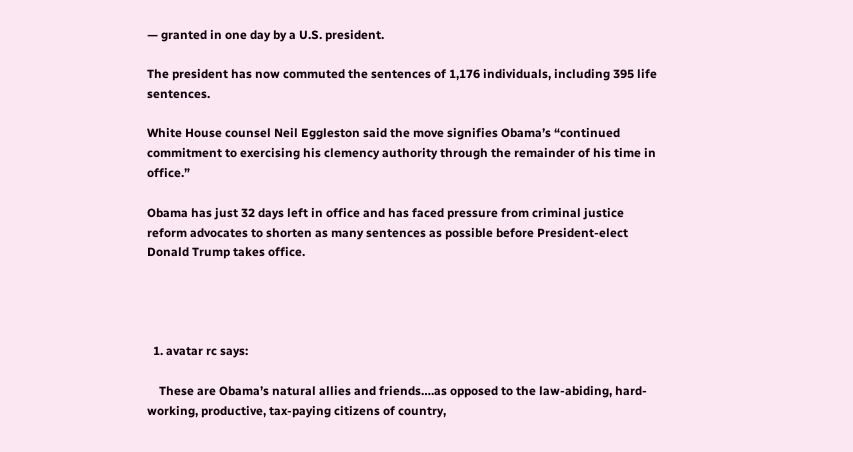— granted in one day by a U.S. president.

The president has now commuted the sentences of 1,176 individuals, including 395 life sentences.

White House counsel Neil Eggleston said the move signifies Obama’s “continued commitment to exercising his clemency authority through the remainder of his time in office.”

Obama has just 32 days left in office and has faced pressure from criminal justice reform advocates to shorten as many sentences as possible before President-elect Donald Trump takes office.




  1. avatar rc says:

    These are Obama’s natural allies and friends….as opposed to the law-abiding, hard-working, productive, tax-paying citizens of country,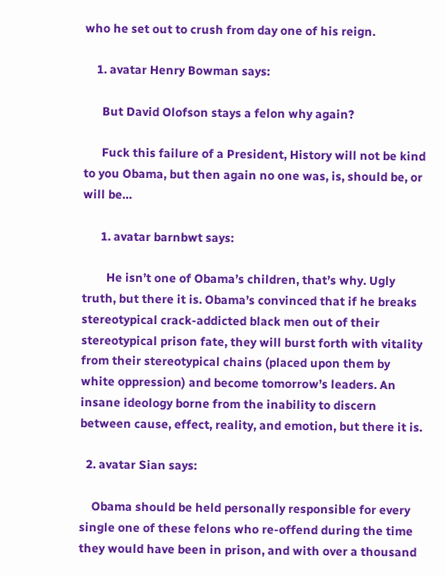who he set out to crush from day one of his reign.

    1. avatar Henry Bowman says:

      But David Olofson stays a felon why again?

      Fuck this failure of a President, History will not be kind to you Obama, but then again no one was, is, should be, or will be…

      1. avatar barnbwt says:

        He isn’t one of Obama’s children, that’s why. Ugly truth, but there it is. Obama’s convinced that if he breaks stereotypical crack-addicted black men out of their stereotypical prison fate, they will burst forth with vitality from their stereotypical chains (placed upon them by white oppression) and become tomorrow’s leaders. An insane ideology borne from the inability to discern between cause, effect, reality, and emotion, but there it is.

  2. avatar Sian says:

    Obama should be held personally responsible for every single one of these felons who re-offend during the time they would have been in prison, and with over a thousand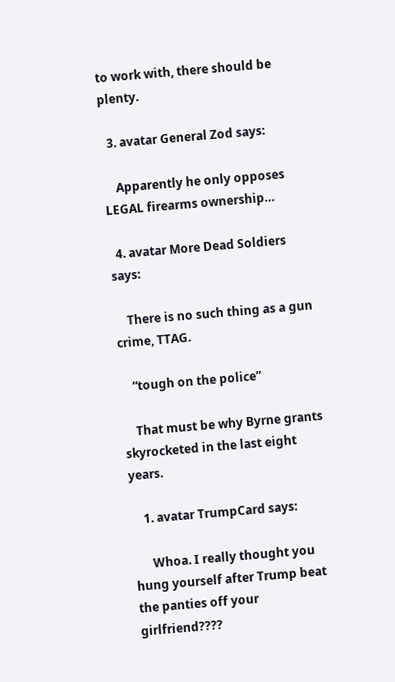to work with, there should be plenty.

  3. avatar General Zod says:

    Apparently he only opposes LEGAL firearms ownership…

  4. avatar More Dead Soldiers says:

    There is no such thing as a gun crime, TTAG.

    “tough on the police”

    That must be why Byrne grants skyrocketed in the last eight years.

    1. avatar TrumpCard says:

      Whoa. I really thought you hung yourself after Trump beat the panties off your girlfriend????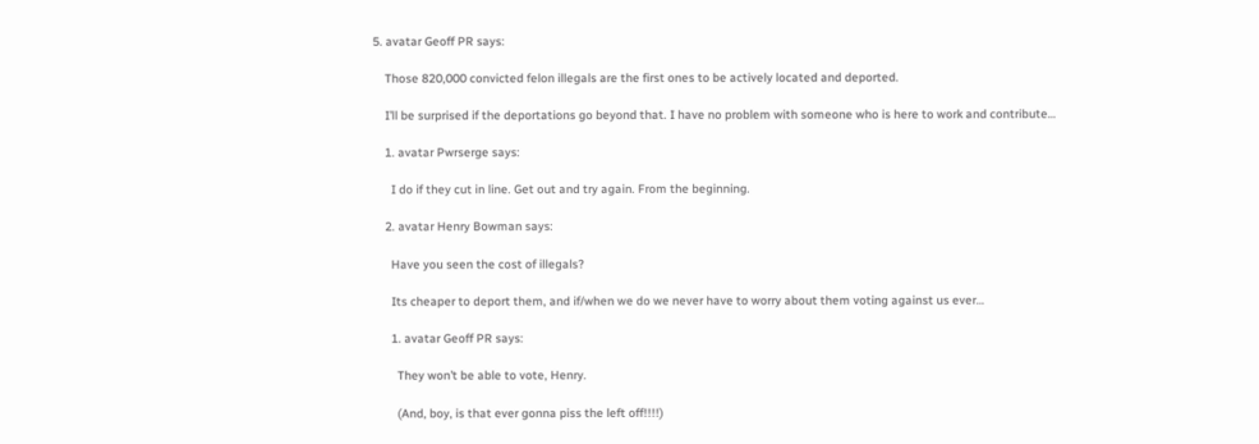5. avatar Geoff PR says:

    Those 820,000 convicted felon illegals are the first ones to be actively located and deported.

    I’ll be surprised if the deportations go beyond that. I have no problem with someone who is here to work and contribute…

    1. avatar Pwrserge says:

      I do if they cut in line. Get out and try again. From the beginning.

    2. avatar Henry Bowman says:

      Have you seen the cost of illegals?

      Its cheaper to deport them, and if/when we do we never have to worry about them voting against us ever…

      1. avatar Geoff PR says:

        They won’t be able to vote, Henry.

        (And, boy, is that ever gonna piss the left off!!!!)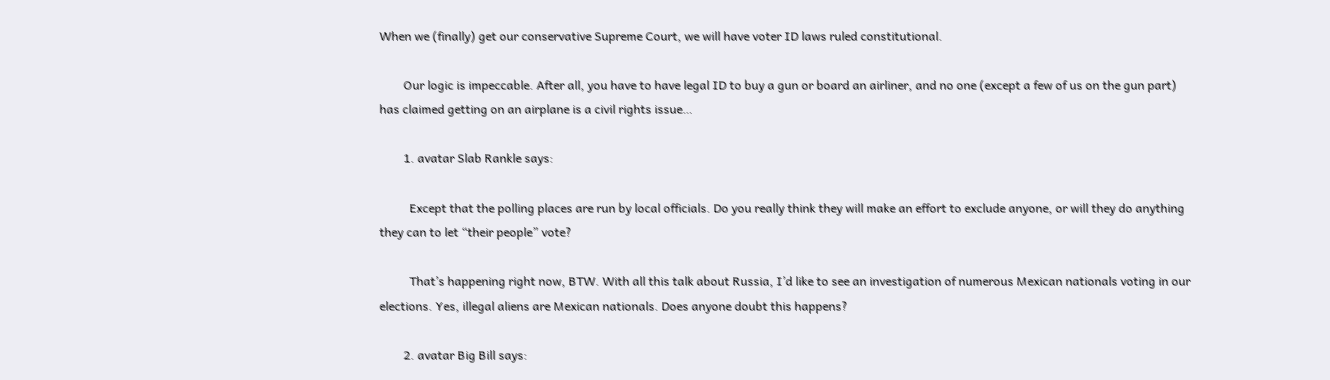When we (finally) get our conservative Supreme Court, we will have voter ID laws ruled constitutional.

        Our logic is impeccable. After all, you have to have legal ID to buy a gun or board an airliner, and no one (except a few of us on the gun part) has claimed getting on an airplane is a civil rights issue…

        1. avatar Slab Rankle says:

          Except that the polling places are run by local officials. Do you really think they will make an effort to exclude anyone, or will they do anything they can to let “their people” vote?

          That’s happening right now, BTW. With all this talk about Russia, I’d like to see an investigation of numerous Mexican nationals voting in our elections. Yes, illegal aliens are Mexican nationals. Does anyone doubt this happens?

        2. avatar Big Bill says: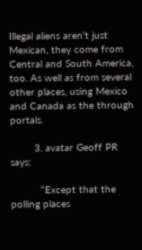Illegal aliens aren’t just Mexican, they come from Central and South America, too. As well as from several other places, using Mexico and Canada as the through portals.

        3. avatar Geoff PR says:

          “Except that the polling places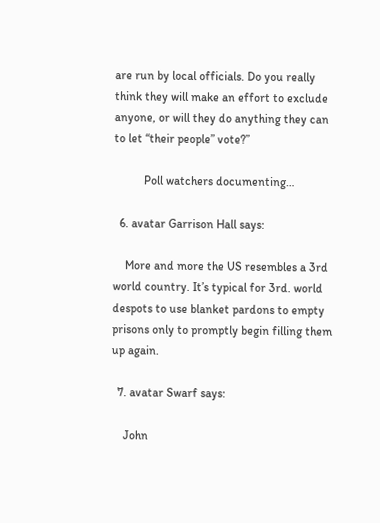are run by local officials. Do you really think they will make an effort to exclude anyone, or will they do anything they can to let “their people” vote?”

          Poll watchers documenting…

  6. avatar Garrison Hall says:

    More and more the US resembles a 3rd world country. It’s typical for 3rd. world despots to use blanket pardons to empty prisons only to promptly begin filling them up again.

  7. avatar Swarf says:

    John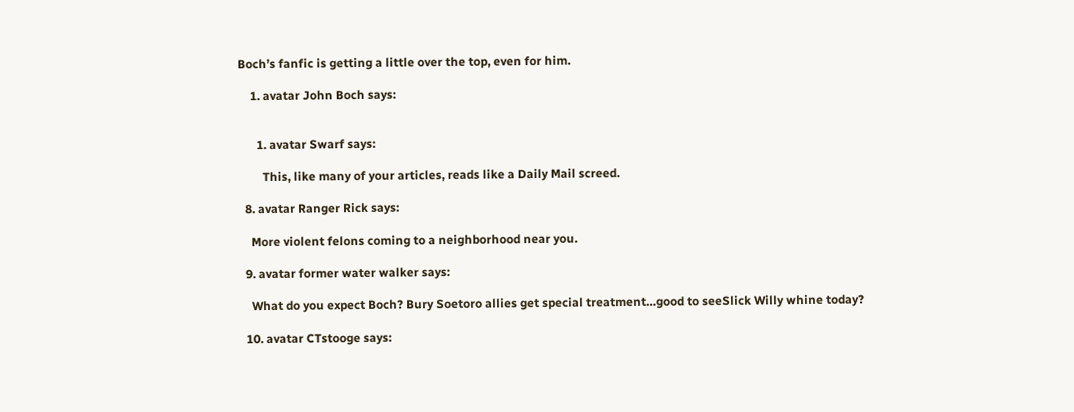Boch’s fanfic is getting a little over the top, even for him.

    1. avatar John Boch says:


      1. avatar Swarf says:

        This, like many of your articles, reads like a Daily Mail screed.

  8. avatar Ranger Rick says:

    More violent felons coming to a neighborhood near you.

  9. avatar former water walker says:

    What do you expect Boch? Bury Soetoro allies get special treatment…good to seeSlick Willy whine today?

  10. avatar CTstooge says: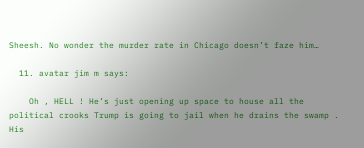Sheesh. No wonder the murder rate in Chicago doesn’t faze him…

  11. avatar jim m says:

    Oh , HELL ! He’s just opening up space to house all the political crooks Trump is going to jail when he drains the swamp . His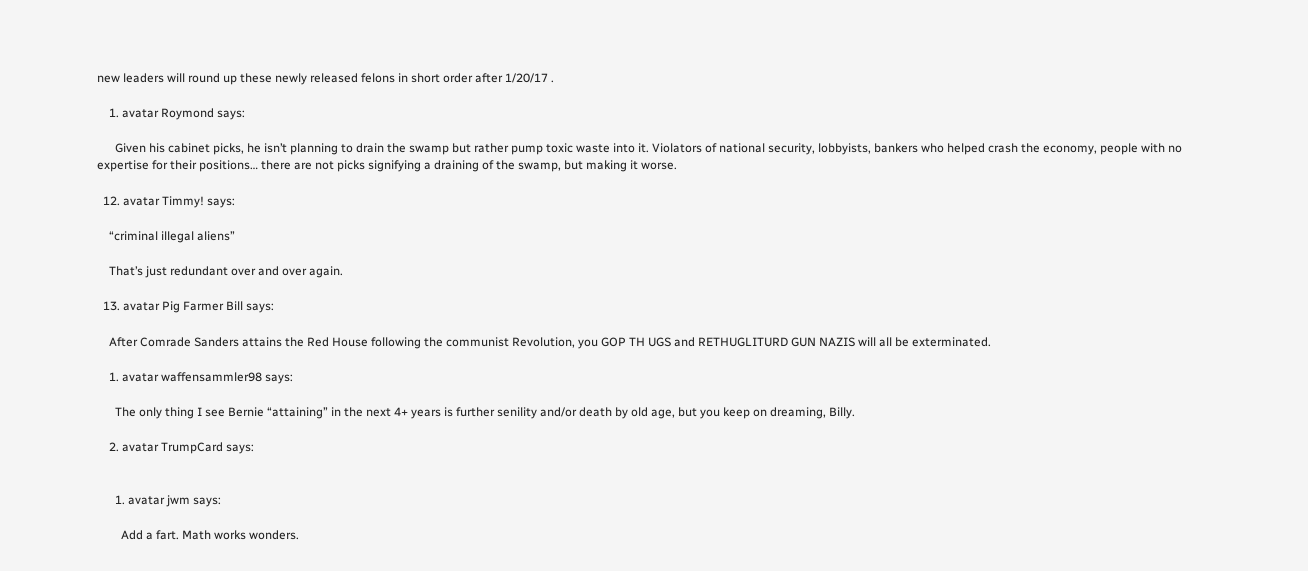new leaders will round up these newly released felons in short order after 1/20/17 .

    1. avatar Roymond says:

      Given his cabinet picks, he isn’t planning to drain the swamp but rather pump toxic waste into it. Violators of national security, lobbyists, bankers who helped crash the economy, people with no expertise for their positions… there are not picks signifying a draining of the swamp, but making it worse.

  12. avatar Timmy! says:

    “criminal illegal aliens”

    That’s just redundant over and over again.

  13. avatar Pig Farmer Bill says:

    After Comrade Sanders attains the Red House following the communist Revolution, you GOP TH UGS and RETHUGLITURD GUN NAZIS will all be exterminated.

    1. avatar waffensammler98 says:

      The only thing I see Bernie “attaining” in the next 4+ years is further senility and/or death by old age, but you keep on dreaming, Billy.

    2. avatar TrumpCard says:


      1. avatar jwm says:

        Add a fart. Math works wonders.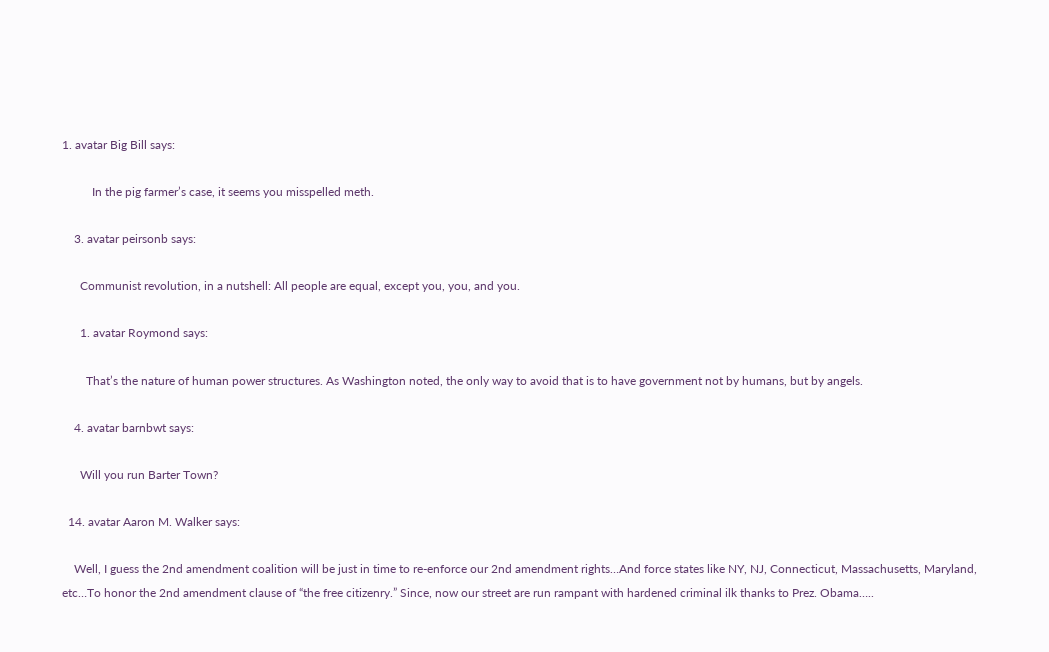1. avatar Big Bill says:

          In the pig farmer’s case, it seems you misspelled meth.

    3. avatar peirsonb says:

      Communist revolution, in a nutshell: All people are equal, except you, you, and you.

      1. avatar Roymond says:

        That’s the nature of human power structures. As Washington noted, the only way to avoid that is to have government not by humans, but by angels.

    4. avatar barnbwt says:

      Will you run Barter Town?

  14. avatar Aaron M. Walker says:

    Well, I guess the 2nd amendment coalition will be just in time to re-enforce our 2nd amendment rights…And force states like NY, NJ, Connecticut, Massachusetts, Maryland, etc…To honor the 2nd amendment clause of “the free citizenry.” Since, now our street are run rampant with hardened criminal ilk thanks to Prez. Obama…..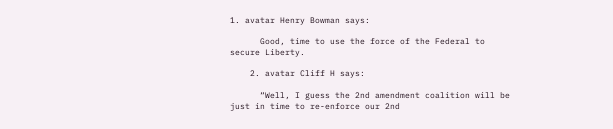1. avatar Henry Bowman says:

      Good, time to use the force of the Federal to secure Liberty.

    2. avatar Cliff H says:

      “Well, I guess the 2nd amendment coalition will be just in time to re-enforce our 2nd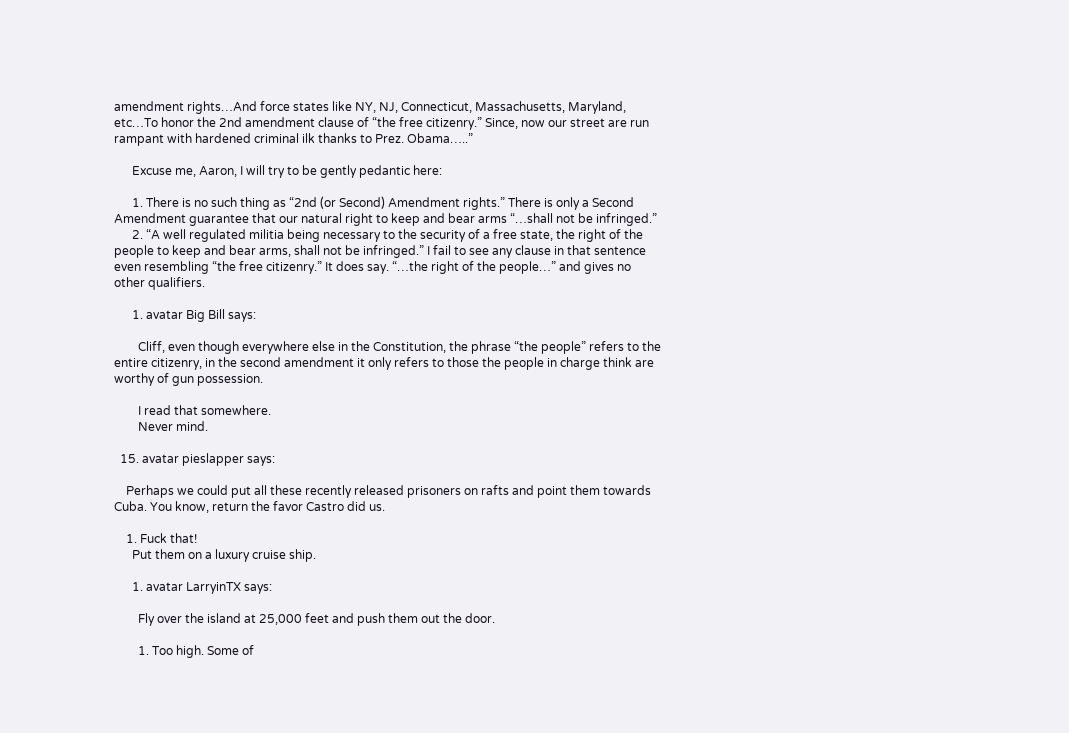amendment rights…And force states like NY, NJ, Connecticut, Massachusetts, Maryland, etc…To honor the 2nd amendment clause of “the free citizenry.” Since, now our street are run rampant with hardened criminal ilk thanks to Prez. Obama…..”

      Excuse me, Aaron, I will try to be gently pedantic here:

      1. There is no such thing as “2nd (or Second) Amendment rights.” There is only a Second Amendment guarantee that our natural right to keep and bear arms “…shall not be infringed.”
      2. “A well regulated militia being necessary to the security of a free state, the right of the people to keep and bear arms, shall not be infringed.” I fail to see any clause in that sentence even resembling “the free citizenry.” It does say. “…the right of the people…” and gives no other qualifiers.

      1. avatar Big Bill says:

        Cliff, even though everywhere else in the Constitution, the phrase “the people” refers to the entire citizenry, in the second amendment it only refers to those the people in charge think are worthy of gun possession.

        I read that somewhere.
        Never mind.

  15. avatar pieslapper says:

    Perhaps we could put all these recently released prisoners on rafts and point them towards Cuba. You know, return the favor Castro did us.

    1. Fuck that!
      Put them on a luxury cruise ship.

      1. avatar LarryinTX says:

        Fly over the island at 25,000 feet and push them out the door.

        1. Too high. Some of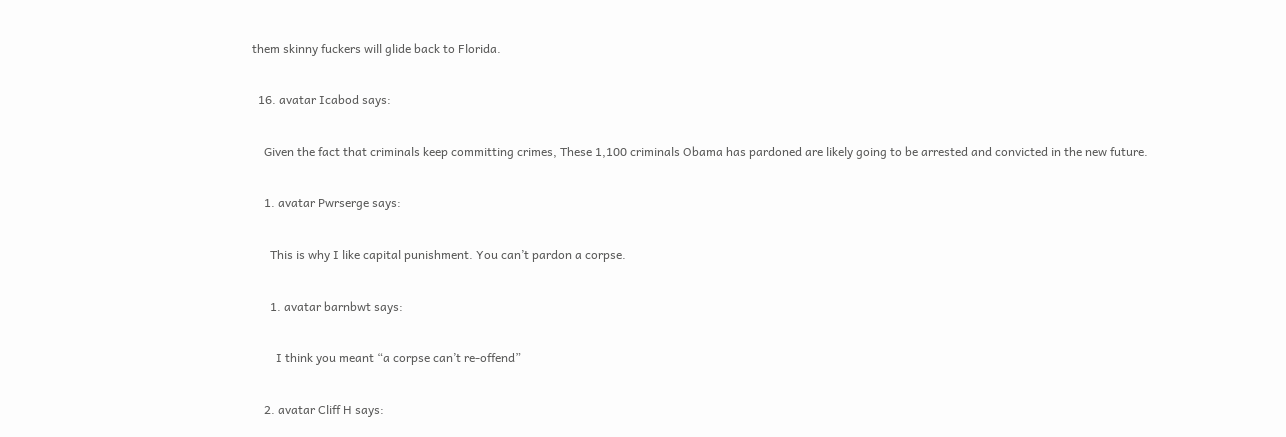them skinny fuckers will glide back to Florida.

  16. avatar Icabod says:

    Given the fact that criminals keep committing crimes, These 1,100 criminals Obama has pardoned are likely going to be arrested and convicted in the new future.

    1. avatar Pwrserge says:

      This is why I like capital punishment. You can’t pardon a corpse.

      1. avatar barnbwt says:

        I think you meant “a corpse can’t re-offend”

    2. avatar Cliff H says: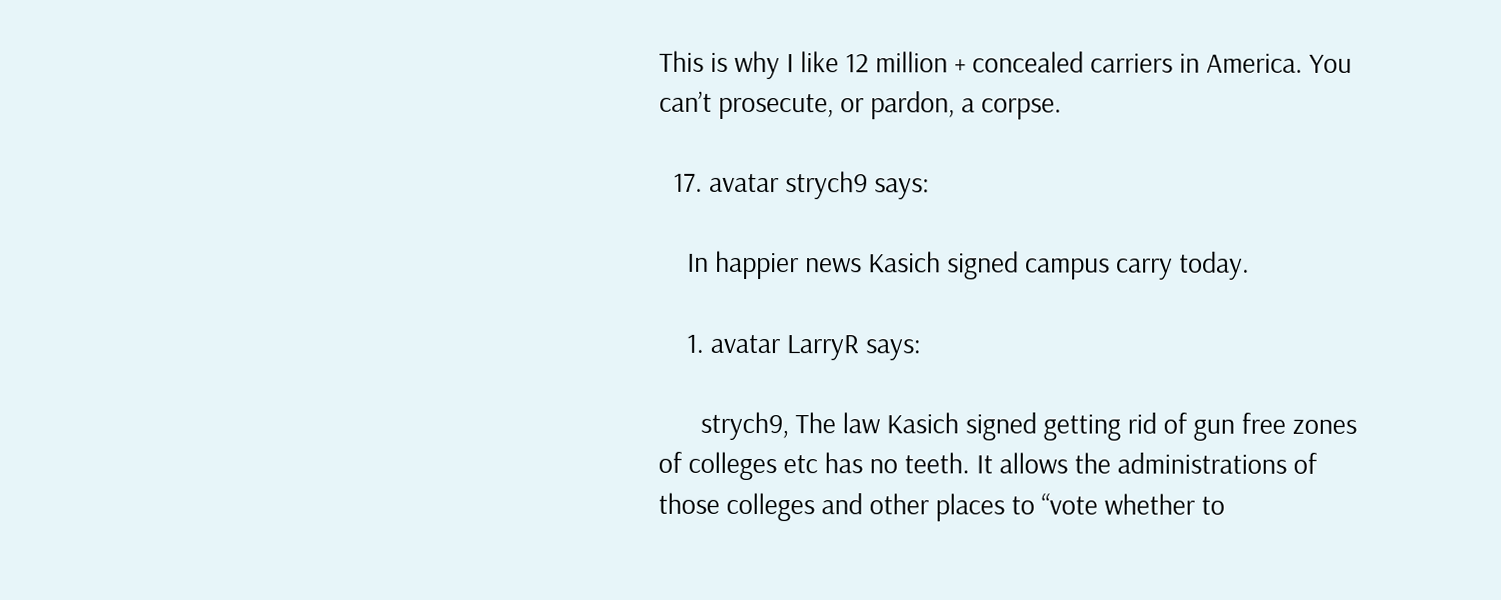This is why I like 12 million + concealed carriers in America. You can’t prosecute, or pardon, a corpse.

  17. avatar strych9 says:

    In happier news Kasich signed campus carry today.

    1. avatar LarryR says:

      strych9, The law Kasich signed getting rid of gun free zones of colleges etc has no teeth. It allows the administrations of those colleges and other places to “vote whether to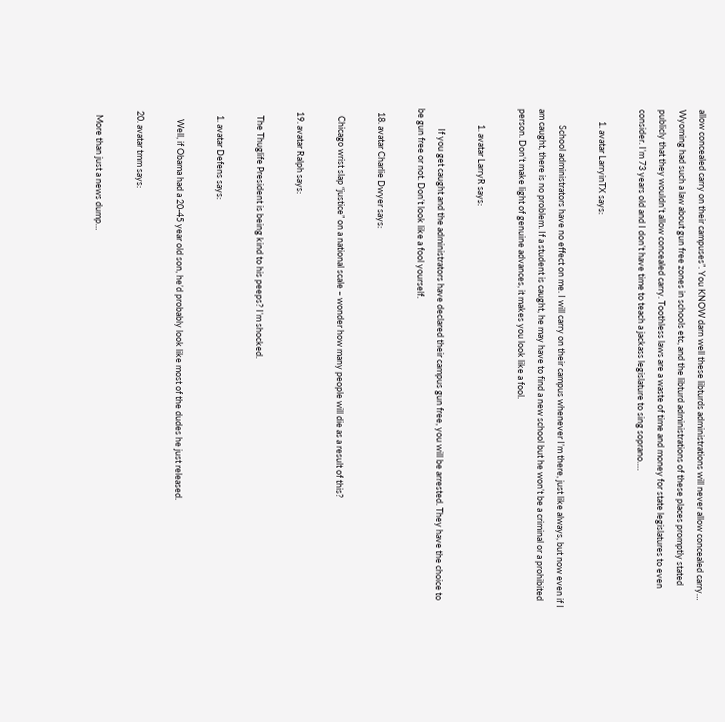allow concealed carry on their campuses”. You KNOW darn well these libturds administrations will never allow concealed carry… Wyoming had such a law about gun free zones in schools etc, and the libturd administrations of these places promptly stated publicly that they wouldn’t allow concealed carry. Toothless laws are a waste of time and money for state legislatures to even consider. I’m 73 years old and I don’t have time to teach a jackass legislature to sing soprano….

      1. avatar LarryinTX says:

        School administrators have no effect on me. I will carry on their campus whenever I’m there, just like always, but now even if I am caught, there is no problem. If a student is caught, he may have to find a new school but he won’t be a criminal or a prohibited person. Don’t make light of genuine advances, it makes you look like a fool.

        1. avatar LarryR says:

          If you get caught and the administrators have declared their campus gun free, you will be arrested. They have the choice to be gun free or not. Don’t look like a fool yourself.

  18. avatar Charlie Dwyer says:

    Chicago wrist slap “justice” on a national scale – wonder how many people will die as a result of this?

  19. avatar Ralph says:

    The Thuglife President is being kind to his peeps? I’m shocked.

    1. avatar Defens says:

      Well, if Obama had a 20-45 year old son, he’d probably look like most of the dudes he just released.

  20. avatar tmm says:

    More than just a news dump…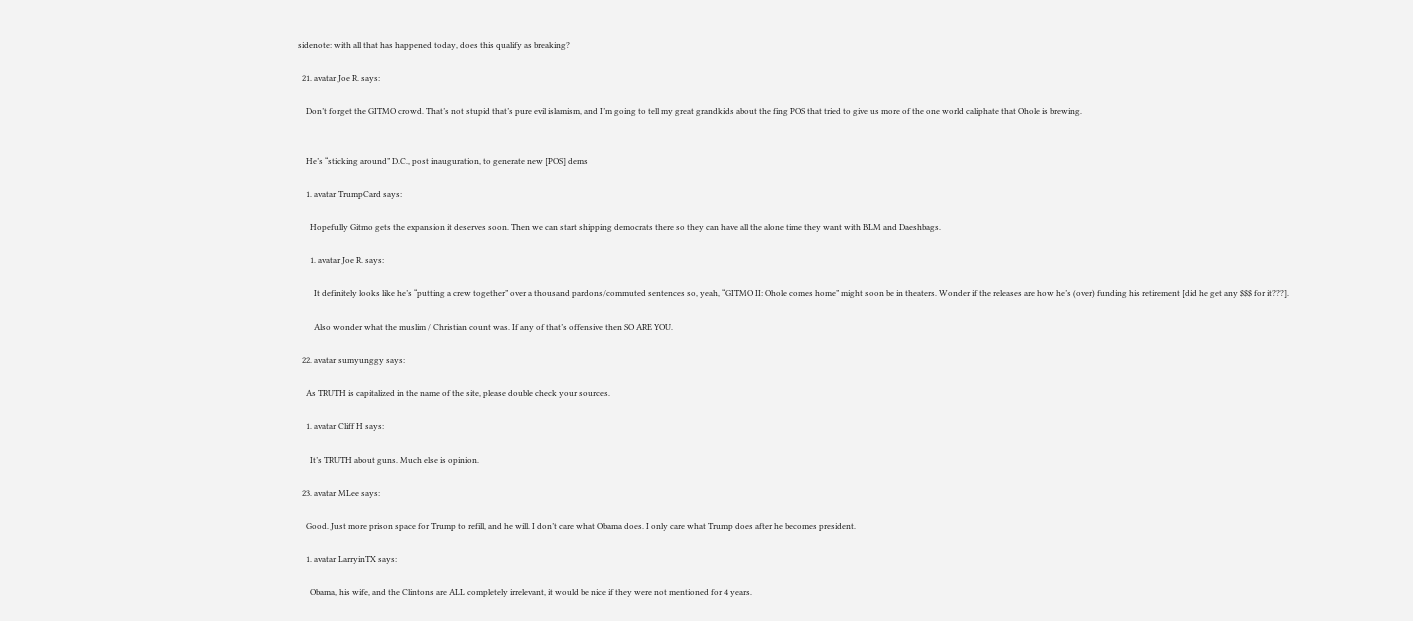sidenote: with all that has happened today, does this qualify as breaking?

  21. avatar Joe R. says:

    Don’t forget the GITMO crowd. That’s not stupid that’s pure evil islamism, and I’m going to tell my great grandkids about the fing POS that tried to give us more of the one world caliphate that Ohole is brewing.


    He’s “sticking around” D.C., post inauguration, to generate new [POS] dems

    1. avatar TrumpCard says:

      Hopefully Gitmo gets the expansion it deserves soon. Then we can start shipping democrats there so they can have all the alone time they want with BLM and Daeshbags.

      1. avatar Joe R. says:

        It definitely looks like he’s “putting a crew together” over a thousand pardons/commuted sentences so, yeah, “GITMO II: Ohole comes home” might soon be in theaters. Wonder if the releases are how he’s (over) funding his retirement [did he get any $$$ for it???].

        Also wonder what the muslim / Christian count was. If any of that’s offensive then SO ARE YOU.

  22. avatar sumyunggy says:

    As TRUTH is capitalized in the name of the site, please double check your sources.

    1. avatar Cliff H says:

      It’s TRUTH about guns. Much else is opinion.

  23. avatar MLee says:

    Good. Just more prison space for Trump to refill, and he will. I don’t care what Obama does. I only care what Trump does after he becomes president.

    1. avatar LarryinTX says:

      Obama, his wife, and the Clintons are ALL completely irrelevant, it would be nice if they were not mentioned for 4 years.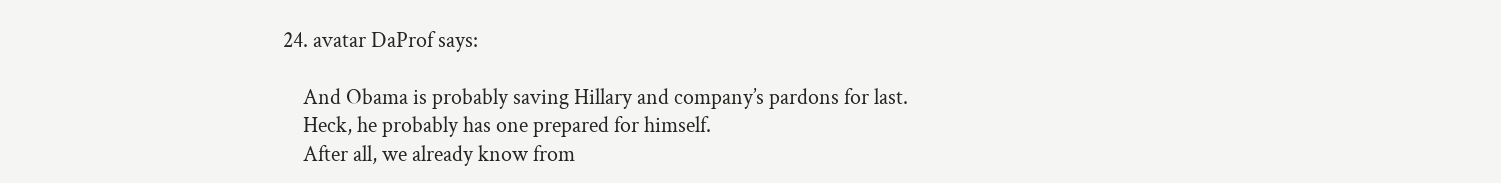24. avatar DaProf says:

    And Obama is probably saving Hillary and company’s pardons for last.
    Heck, he probably has one prepared for himself.
    After all, we already know from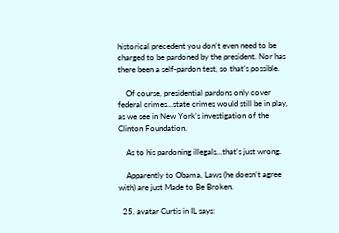historical precedent you don’t even need to be charged to be pardoned by the president. Nor has there been a self-pardon test, so that’s possible.

    Of course, presidential pardons only cover federal crimes…state crimes would still be in play, as we see in New York’s investigation of the Clinton Foundation.

    As to his pardoning illegals…that’s just wrong.

    Apparently to Obama, Laws (he doesn’t agree with) are just Made to Be Broken.

  25. avatar Curtis in IL says: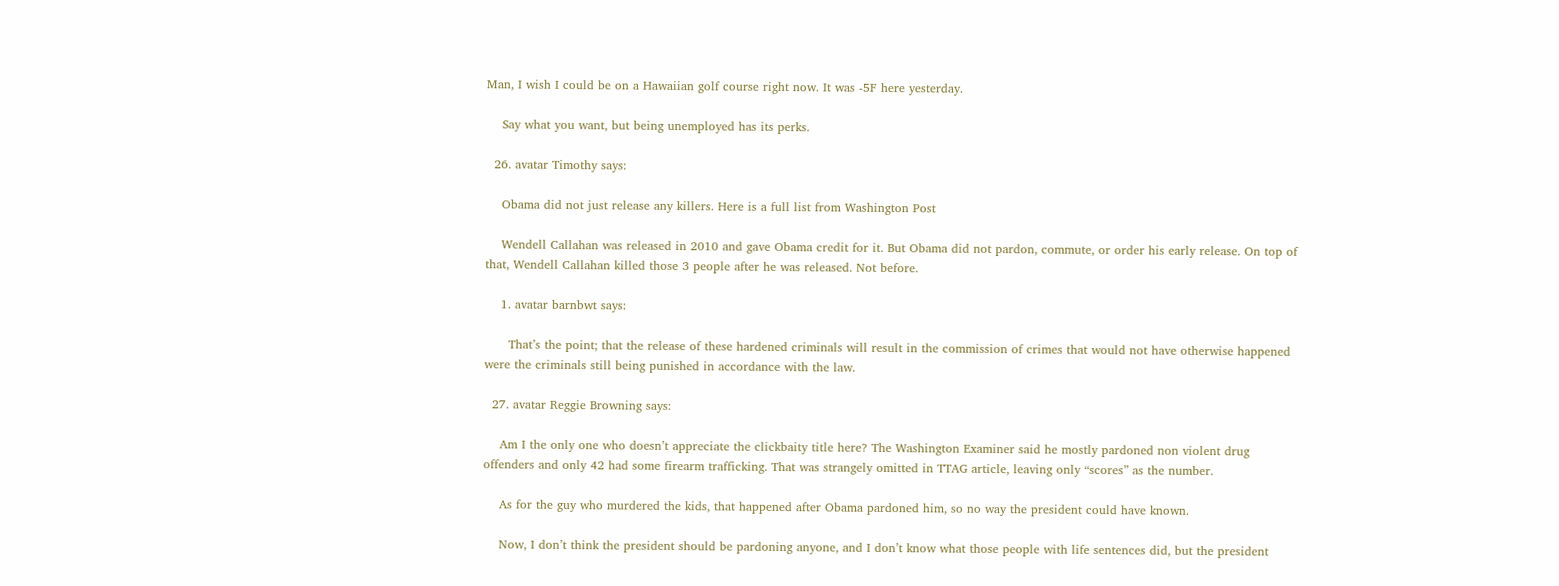Man, I wish I could be on a Hawaiian golf course right now. It was -5F here yesterday.

    Say what you want, but being unemployed has its perks.

  26. avatar Timothy says:

    Obama did not just release any killers. Here is a full list from Washington Post

    Wendell Callahan was released in 2010 and gave Obama credit for it. But Obama did not pardon, commute, or order his early release. On top of that, Wendell Callahan killed those 3 people after he was released. Not before.

    1. avatar barnbwt says:

      That’s the point; that the release of these hardened criminals will result in the commission of crimes that would not have otherwise happened were the criminals still being punished in accordance with the law.

  27. avatar Reggie Browning says:

    Am I the only one who doesn’t appreciate the clickbaity title here? The Washington Examiner said he mostly pardoned non violent drug offenders and only 42 had some firearm trafficking. That was strangely omitted in TTAG article, leaving only “scores” as the number.

    As for the guy who murdered the kids, that happened after Obama pardoned him, so no way the president could have known.

    Now, I don’t think the president should be pardoning anyone, and I don’t know what those people with life sentences did, but the president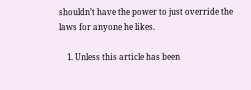shouldn’t have the power to just override the laws for anyone he likes.

    1. Unless this article has been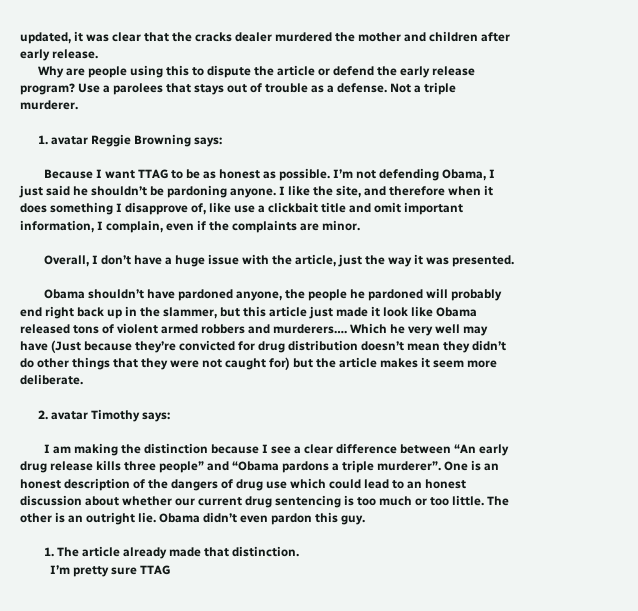updated, it was clear that the cracks dealer murdered the mother and children after early release.
      Why are people using this to dispute the article or defend the early release program? Use a parolees that stays out of trouble as a defense. Not a triple murderer.

      1. avatar Reggie Browning says:

        Because I want TTAG to be as honest as possible. I’m not defending Obama, I just said he shouldn’t be pardoning anyone. I like the site, and therefore when it does something I disapprove of, like use a clickbait title and omit important information, I complain, even if the complaints are minor.

        Overall, I don’t have a huge issue with the article, just the way it was presented.

        Obama shouldn’t have pardoned anyone, the people he pardoned will probably end right back up in the slammer, but this article just made it look like Obama released tons of violent armed robbers and murderers…. Which he very well may have (Just because they’re convicted for drug distribution doesn’t mean they didn’t do other things that they were not caught for) but the article makes it seem more deliberate.

      2. avatar Timothy says:

        I am making the distinction because I see a clear difference between “An early drug release kills three people” and “Obama pardons a triple murderer”. One is an honest description of the dangers of drug use which could lead to an honest discussion about whether our current drug sentencing is too much or too little. The other is an outright lie. Obama didn’t even pardon this guy.

        1. The article already made that distinction.
          I’m pretty sure TTAG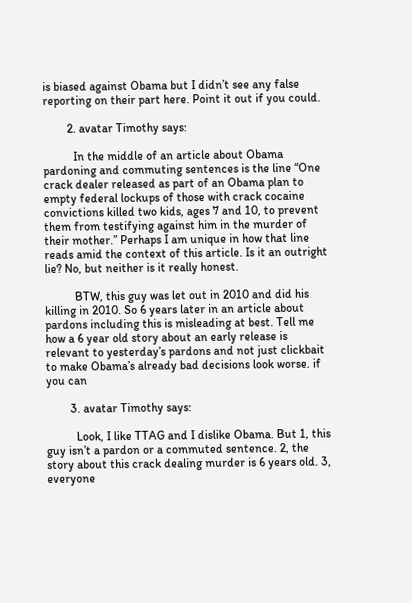is biased against Obama but I didn’t see any false reporting on their part here. Point it out if you could.

        2. avatar Timothy says:

          In the middle of an article about Obama pardoning and commuting sentences is the line “One crack dealer released as part of an Obama plan to empty federal lockups of those with crack cocaine convictions killed two kids, ages 7 and 10, to prevent them from testifying against him in the murder of their mother.” Perhaps I am unique in how that line reads amid the context of this article. Is it an outright lie? No, but neither is it really honest.

          BTW, this guy was let out in 2010 and did his killing in 2010. So 6 years later in an article about pardons including this is misleading at best. Tell me how a 6 year old story about an early release is relevant to yesterday’s pardons and not just clickbait to make Obama’s already bad decisions look worse. if you can

        3. avatar Timothy says:

          Look, I like TTAG and I dislike Obama. But 1, this guy isn’t a pardon or a commuted sentence. 2, the story about this crack dealing murder is 6 years old. 3, everyone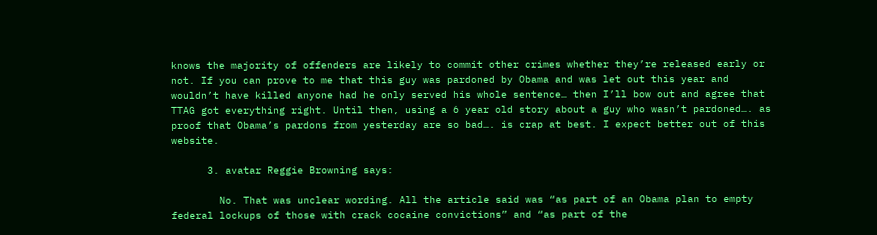knows the majority of offenders are likely to commit other crimes whether they’re released early or not. If you can prove to me that this guy was pardoned by Obama and was let out this year and wouldn’t have killed anyone had he only served his whole sentence… then I’ll bow out and agree that TTAG got everything right. Until then, using a 6 year old story about a guy who wasn’t pardoned…. as proof that Obama’s pardons from yesterday are so bad…. is crap at best. I expect better out of this website.

      3. avatar Reggie Browning says:

        No. That was unclear wording. All the article said was “as part of an Obama plan to empty federal lockups of those with crack cocaine convictions” and “as part of the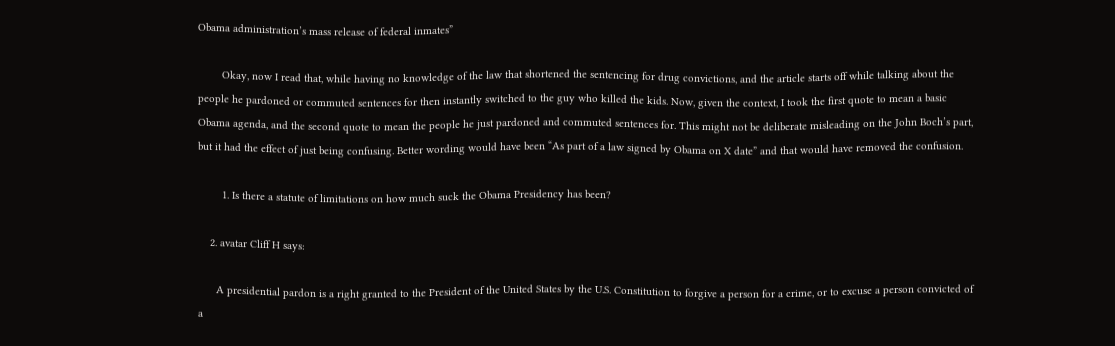Obama administration’s mass release of federal inmates”

        Okay, now I read that, while having no knowledge of the law that shortened the sentencing for drug convictions, and the article starts off while talking about the people he pardoned or commuted sentences for then instantly switched to the guy who killed the kids. Now, given the context, I took the first quote to mean a basic Obama agenda, and the second quote to mean the people he just pardoned and commuted sentences for. This might not be deliberate misleading on the John Boch’s part, but it had the effect of just being confusing. Better wording would have been “As part of a law signed by Obama on X date” and that would have removed the confusion.

        1. Is there a statute of limitations on how much suck the Obama Presidency has been?

    2. avatar Cliff H says:

      A presidential pardon is a right granted to the President of the United States by the U.S. Constitution to forgive a person for a crime, or to excuse a person convicted of a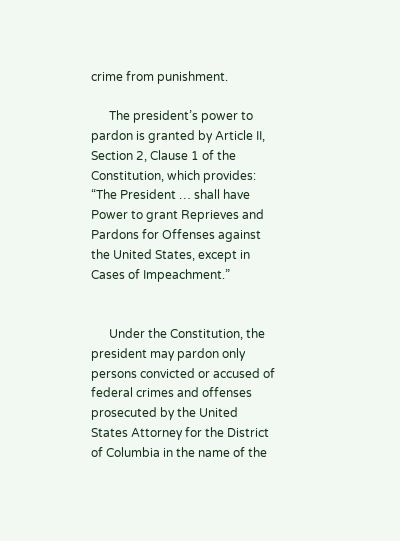crime from punishment.

      The president’s power to pardon is granted by Article II, Section 2, Clause 1 of the Constitution, which provides: “The President … shall have Power to grant Reprieves and Pardons for Offenses against the United States, except in Cases of Impeachment.”


      Under the Constitution, the president may pardon only persons convicted or accused of federal crimes and offenses prosecuted by the United States Attorney for the District of Columbia in the name of the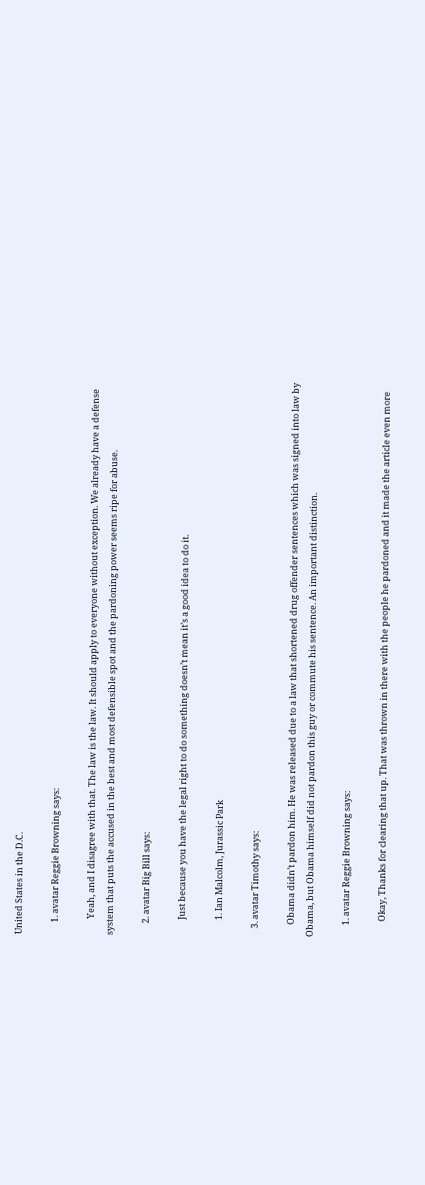United States in the D.C.

      1. avatar Reggie Browning says:

        Yeah, and I disagree with that. The law is the law. It should apply to everyone without exception. We already have a defense system that puts the accused in the best and most defensible spot and the pardoning power seems ripe for abuse.

      2. avatar Big Bill says:

        Just because you have the legal right to do something doesn’t mean it’s a good idea to do it.

        1. Ian Malcolm, Jurassic Park

    3. avatar Timothy says:

      Obama didn’t pardon him. He was released due to a law that shortened drug offender sentences which was signed into law by Obama, but Obama himself did not pardon this guy or commute his sentence. An important distinction.

      1. avatar Reggie Browning says:

        Okay, Thanks for clearing that up. That was thrown in there with the people he pardoned and it made the article even more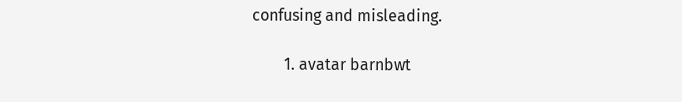confusing and misleading.

        1. avatar barnbwt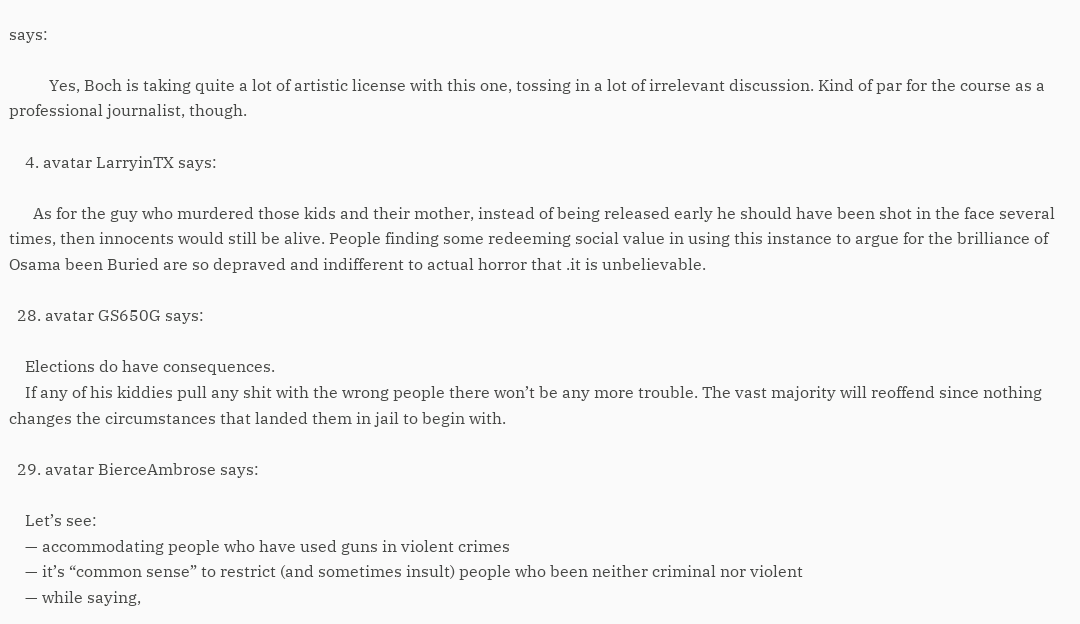says:

          Yes, Boch is taking quite a lot of artistic license with this one, tossing in a lot of irrelevant discussion. Kind of par for the course as a professional journalist, though.

    4. avatar LarryinTX says:

      As for the guy who murdered those kids and their mother, instead of being released early he should have been shot in the face several times, then innocents would still be alive. People finding some redeeming social value in using this instance to argue for the brilliance of Osama been Buried are so depraved and indifferent to actual horror that .it is unbelievable.

  28. avatar GS650G says:

    Elections do have consequences.
    If any of his kiddies pull any shit with the wrong people there won’t be any more trouble. The vast majority will reoffend since nothing changes the circumstances that landed them in jail to begin with.

  29. avatar BierceAmbrose says:

    Let’s see:
    — accommodating people who have used guns in violent crimes
    — it’s “common sense” to restrict (and sometimes insult) people who been neither criminal nor violent
    — while saying,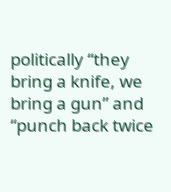politically “they bring a knife, we bring a gun” and “punch back twice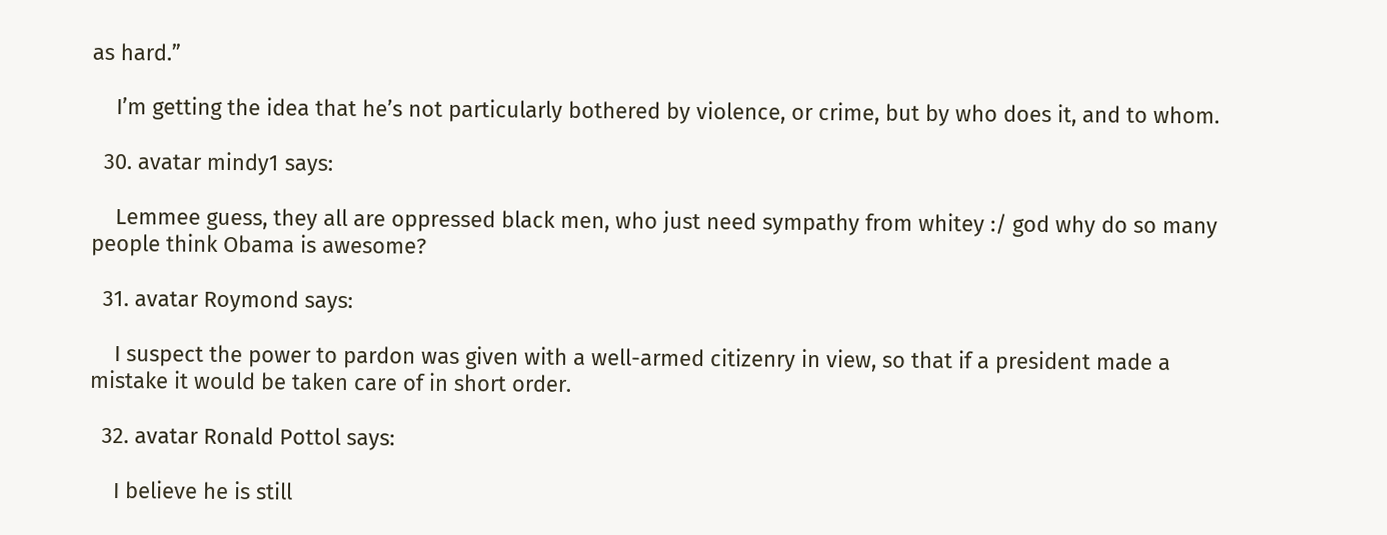as hard.”

    I’m getting the idea that he’s not particularly bothered by violence, or crime, but by who does it, and to whom.

  30. avatar mindy1 says:

    Lemmee guess, they all are oppressed black men, who just need sympathy from whitey :/ god why do so many people think Obama is awesome?

  31. avatar Roymond says:

    I suspect the power to pardon was given with a well-armed citizenry in view, so that if a president made a mistake it would be taken care of in short order.

  32. avatar Ronald Pottol says:

    I believe he is still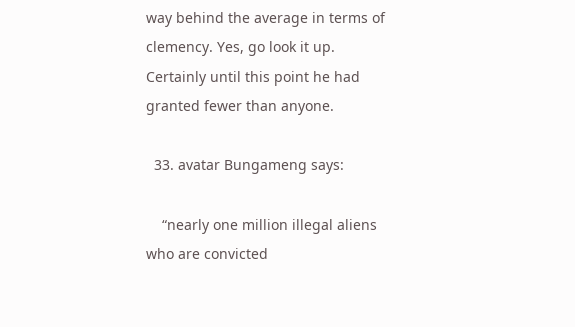way behind the average in terms of clemency. Yes, go look it up. Certainly until this point he had granted fewer than anyone.

  33. avatar Bungameng says:

    “nearly one million illegal aliens who are convicted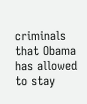criminals that Obama has allowed to stay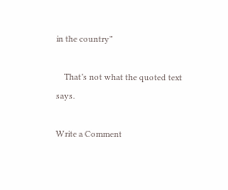in the country”

    That’s not what the quoted text says.

Write a Comment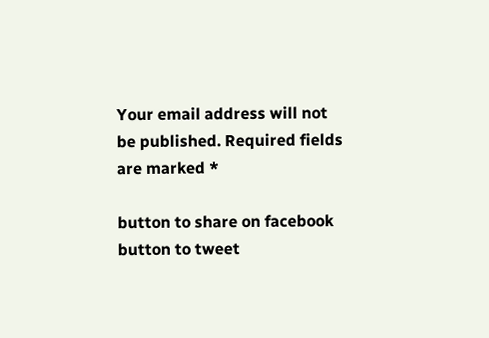Your email address will not be published. Required fields are marked *

button to share on facebook
button to tweet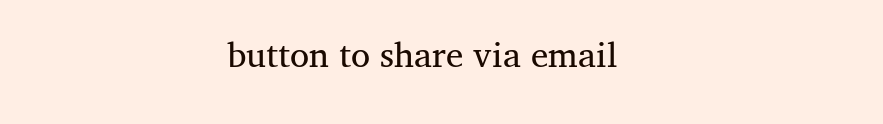button to share via email